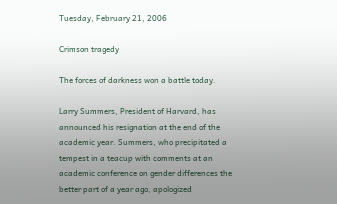Tuesday, February 21, 2006

Crimson tragedy

The forces of darkness won a battle today.

Larry Summers, President of Harvard, has announced his resignation at the end of the academic year. Summers, who precipitated a tempest in a teacup with comments at an academic conference on gender differences the better part of a year ago, apologized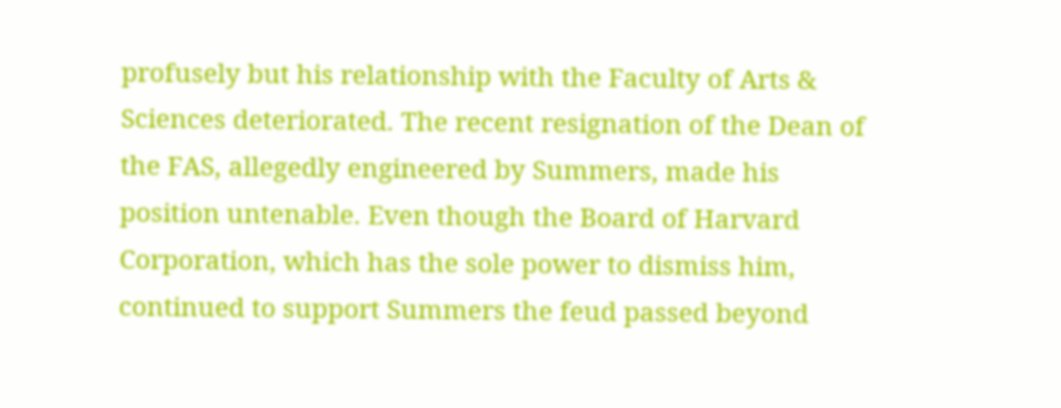profusely but his relationship with the Faculty of Arts & Sciences deteriorated. The recent resignation of the Dean of the FAS, allegedly engineered by Summers, made his position untenable. Even though the Board of Harvard Corporation, which has the sole power to dismiss him, continued to support Summers the feud passed beyond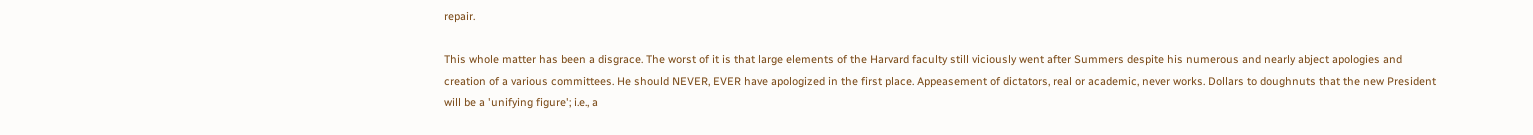repair.

This whole matter has been a disgrace. The worst of it is that large elements of the Harvard faculty still viciously went after Summers despite his numerous and nearly abject apologies and creation of a various committees. He should NEVER, EVER have apologized in the first place. Appeasement of dictators, real or academic, never works. Dollars to doughnuts that the new President will be a 'unifying figure'; i.e., a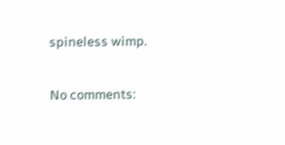spineless wimp.

No comments: